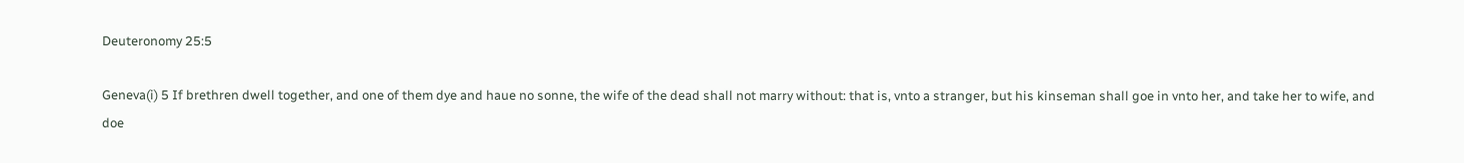Deuteronomy 25:5

Geneva(i) 5 If brethren dwell together, and one of them dye and haue no sonne, the wife of the dead shall not marry without: that is, vnto a stranger, but his kinseman shall goe in vnto her, and take her to wife, and doe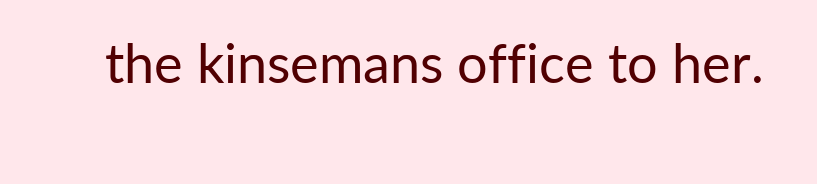the kinsemans office to her.